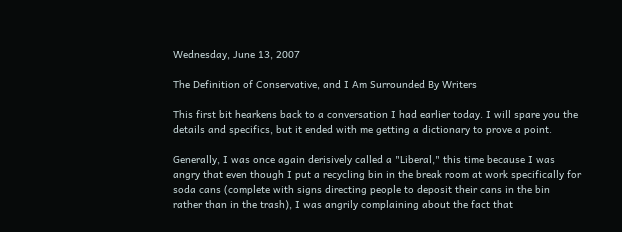Wednesday, June 13, 2007

The Definition of Conservative, and I Am Surrounded By Writers

This first bit hearkens back to a conversation I had earlier today. I will spare you the details and specifics, but it ended with me getting a dictionary to prove a point.

Generally, I was once again derisively called a "Liberal," this time because I was angry that even though I put a recycling bin in the break room at work specifically for soda cans (complete with signs directing people to deposit their cans in the bin rather than in the trash), I was angrily complaining about the fact that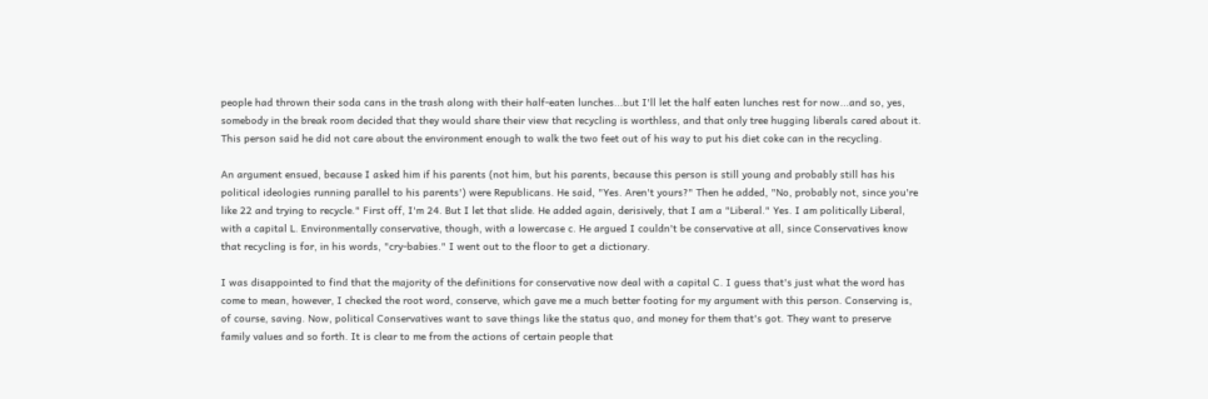people had thrown their soda cans in the trash along with their half-eaten lunches...but I'll let the half eaten lunches rest for now...and so, yes, somebody in the break room decided that they would share their view that recycling is worthless, and that only tree hugging liberals cared about it. This person said he did not care about the environment enough to walk the two feet out of his way to put his diet coke can in the recycling.

An argument ensued, because I asked him if his parents (not him, but his parents, because this person is still young and probably still has his political ideologies running parallel to his parents') were Republicans. He said, "Yes. Aren't yours?" Then he added, "No, probably not, since you're like 22 and trying to recycle." First off, I'm 24. But I let that slide. He added again, derisively, that I am a "Liberal." Yes. I am politically Liberal, with a capital L. Environmentally conservative, though, with a lowercase c. He argued I couldn't be conservative at all, since Conservatives know that recycling is for, in his words, "cry-babies." I went out to the floor to get a dictionary.

I was disappointed to find that the majority of the definitions for conservative now deal with a capital C. I guess that's just what the word has come to mean, however, I checked the root word, conserve, which gave me a much better footing for my argument with this person. Conserving is, of course, saving. Now, political Conservatives want to save things like the status quo, and money for them that's got. They want to preserve family values and so forth. It is clear to me from the actions of certain people that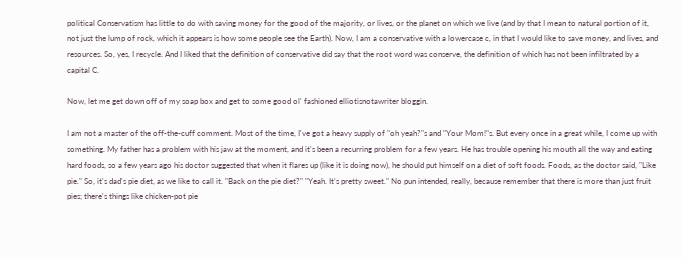political Conservatism has little to do with saving money for the good of the majority, or lives, or the planet on which we live (and by that I mean to natural portion of it, not just the lump of rock, which it appears is how some people see the Earth). Now, I am a conservative with a lowercase c, in that I would like to save money, and lives, and resources. So, yes, I recycle. And I liked that the definition of conservative did say that the root word was conserve, the definition of which has not been infiltrated by a capital C.

Now, let me get down off of my soap box and get to some good ol' fashioned elliotisnotawriter bloggin.

I am not a master of the off-the-cuff comment. Most of the time, I've got a heavy supply of "oh yeah?"s and "Your Mom!"s. But every once in a great while, I come up with something. My father has a problem with his jaw at the moment, and it's been a recurring problem for a few years. He has trouble opening his mouth all the way and eating hard foods, so a few years ago his doctor suggested that when it flares up (like it is doing now), he should put himself on a diet of soft foods. Foods, as the doctor said, "Like pie." So, it's dad's pie diet, as we like to call it. "Back on the pie diet?" "Yeah. It's pretty sweet." No pun intended, really, because remember that there is more than just fruit pies; there's things like chicken-pot pie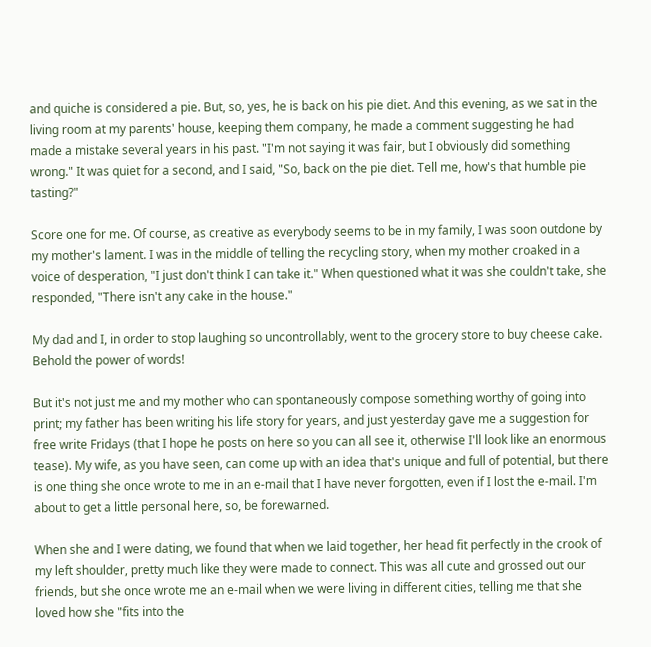and quiche is considered a pie. But, so, yes, he is back on his pie diet. And this evening, as we sat in the living room at my parents' house, keeping them company, he made a comment suggesting he had made a mistake several years in his past. "I'm not saying it was fair, but I obviously did something wrong." It was quiet for a second, and I said, "So, back on the pie diet. Tell me, how's that humble pie tasting?"

Score one for me. Of course, as creative as everybody seems to be in my family, I was soon outdone by my mother's lament. I was in the middle of telling the recycling story, when my mother croaked in a voice of desperation, "I just don't think I can take it." When questioned what it was she couldn't take, she responded, "There isn't any cake in the house."

My dad and I, in order to stop laughing so uncontrollably, went to the grocery store to buy cheese cake. Behold the power of words!

But it's not just me and my mother who can spontaneously compose something worthy of going into print; my father has been writing his life story for years, and just yesterday gave me a suggestion for free write Fridays (that I hope he posts on here so you can all see it, otherwise I'll look like an enormous tease). My wife, as you have seen, can come up with an idea that's unique and full of potential, but there is one thing she once wrote to me in an e-mail that I have never forgotten, even if I lost the e-mail. I'm about to get a little personal here, so, be forewarned.

When she and I were dating, we found that when we laid together, her head fit perfectly in the crook of my left shoulder, pretty much like they were made to connect. This was all cute and grossed out our friends, but she once wrote me an e-mail when we were living in different cities, telling me that she loved how she "fits into the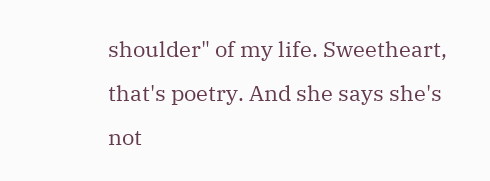shoulder" of my life. Sweetheart, that's poetry. And she says she's not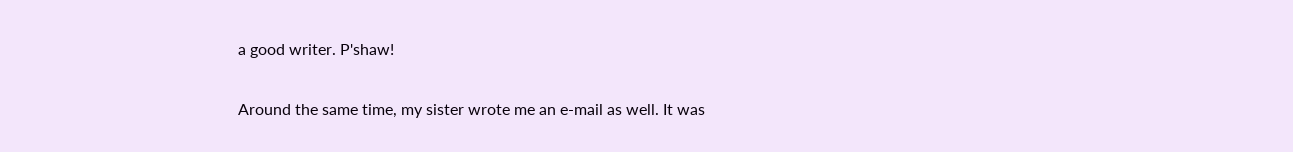a good writer. P'shaw!

Around the same time, my sister wrote me an e-mail as well. It was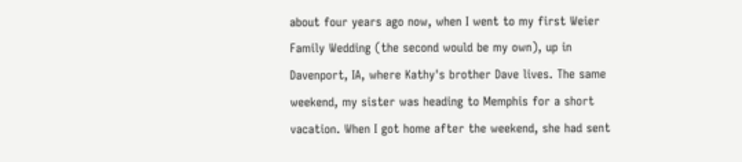about four years ago now, when I went to my first Weier Family Wedding (the second would be my own), up in Davenport, IA, where Kathy's brother Dave lives. The same weekend, my sister was heading to Memphis for a short vacation. When I got home after the weekend, she had sent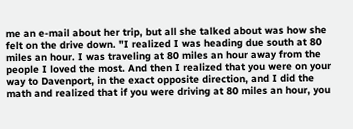me an e-mail about her trip, but all she talked about was how she felt on the drive down. "I realized I was heading due south at 80 miles an hour. I was traveling at 80 miles an hour away from the people I loved the most. And then I realized that you were on your way to Davenport, in the exact opposite direction, and I did the math and realized that if you were driving at 80 miles an hour, you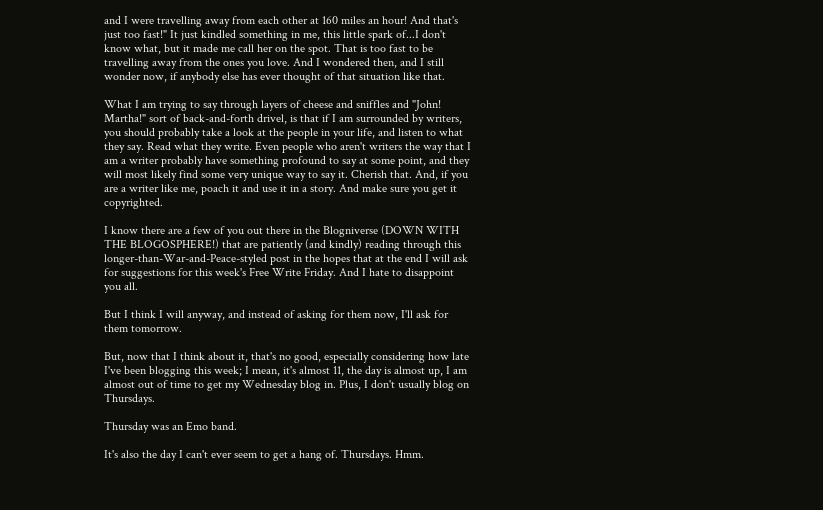and I were travelling away from each other at 160 miles an hour! And that's just too fast!" It just kindled something in me, this little spark of...I don't know what, but it made me call her on the spot. That is too fast to be travelling away from the ones you love. And I wondered then, and I still wonder now, if anybody else has ever thought of that situation like that.

What I am trying to say through layers of cheese and sniffles and "John! Martha!" sort of back-and-forth drivel, is that if I am surrounded by writers, you should probably take a look at the people in your life, and listen to what they say. Read what they write. Even people who aren't writers the way that I am a writer probably have something profound to say at some point, and they will most likely find some very unique way to say it. Cherish that. And, if you are a writer like me, poach it and use it in a story. And make sure you get it copyrighted.

I know there are a few of you out there in the Blogniverse (DOWN WITH THE BLOGOSPHERE!) that are patiently (and kindly) reading through this longer-than-War-and-Peace-styled post in the hopes that at the end I will ask for suggestions for this week's Free Write Friday. And I hate to disappoint you all.

But I think I will anyway, and instead of asking for them now, I'll ask for them tomorrow.

But, now that I think about it, that's no good, especially considering how late I've been blogging this week; I mean, it's almost 11, the day is almost up, I am almost out of time to get my Wednesday blog in. Plus, I don't usually blog on Thursdays.

Thursday was an Emo band.

It's also the day I can't ever seem to get a hang of. Thursdays. Hmm.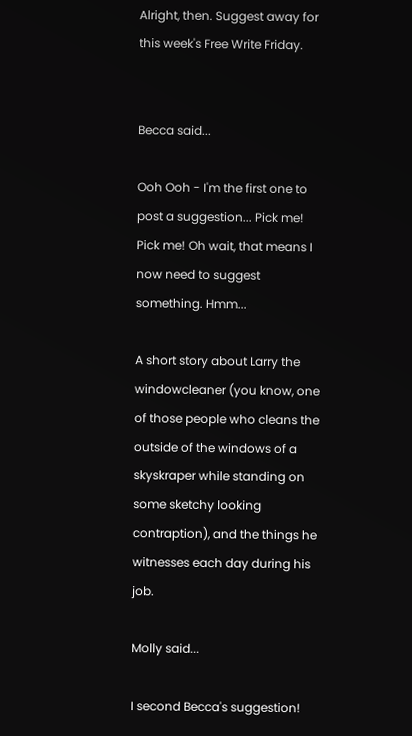Alright, then. Suggest away for this week's Free Write Friday.


Becca said...

Ooh Ooh - I'm the first one to post a suggestion... Pick me! Pick me! Oh wait, that means I now need to suggest something. Hmm...

A short story about Larry the windowcleaner (you know, one of those people who cleans the outside of the windows of a skyskraper while standing on some sketchy looking contraption), and the things he witnesses each day during his job.

Molly said...

I second Becca's suggestion!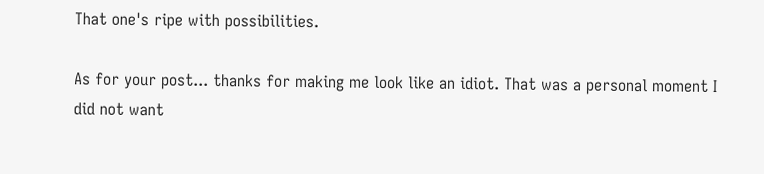That one's ripe with possibilities.

As for your post... thanks for making me look like an idiot. That was a personal moment I did not want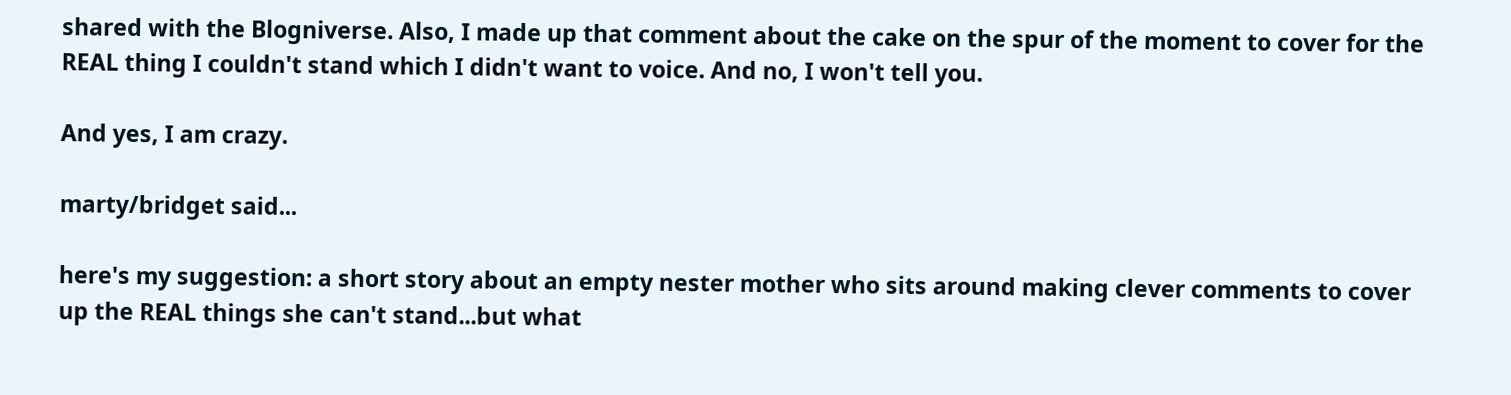shared with the Blogniverse. Also, I made up that comment about the cake on the spur of the moment to cover for the REAL thing I couldn't stand which I didn't want to voice. And no, I won't tell you.

And yes, I am crazy.

marty/bridget said...

here's my suggestion: a short story about an empty nester mother who sits around making clever comments to cover up the REAL things she can't stand...but what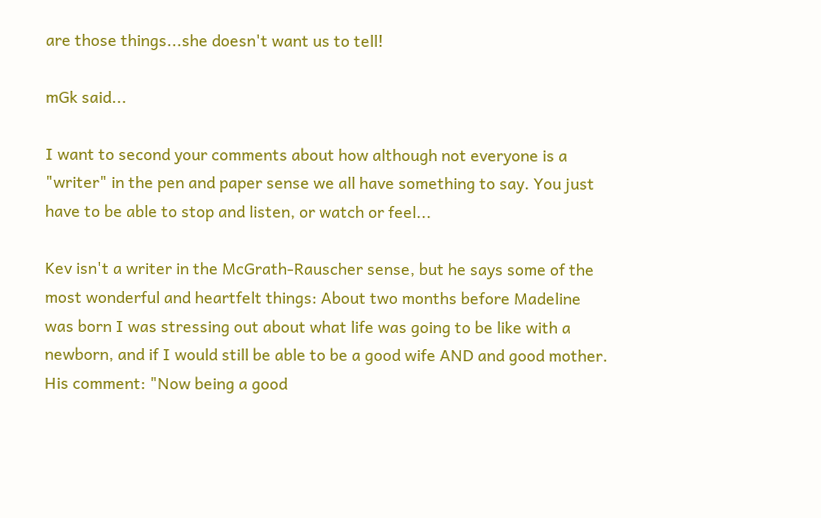are those things...she doesn't want us to tell!

mGk said...

I want to second your comments about how although not everyone is a "writer" in the pen and paper sense we all have something to say. You just have to be able to stop and listen, or watch or feel...

Kev isn't a writer in the McGrath-Rauscher sense, but he says some of the most wonderful and heartfelt things: About two months before Madeline was born I was stressing out about what life was going to be like with a newborn, and if I would still be able to be a good wife AND and good mother. His comment: "Now being a good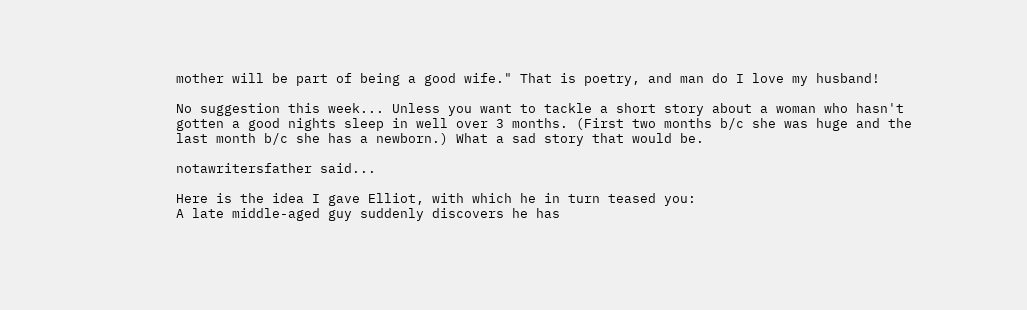mother will be part of being a good wife." That is poetry, and man do I love my husband!

No suggestion this week... Unless you want to tackle a short story about a woman who hasn't gotten a good nights sleep in well over 3 months. (First two months b/c she was huge and the last month b/c she has a newborn.) What a sad story that would be.

notawritersfather said...

Here is the idea I gave Elliot, with which he in turn teased you:
A late middle-aged guy suddenly discovers he has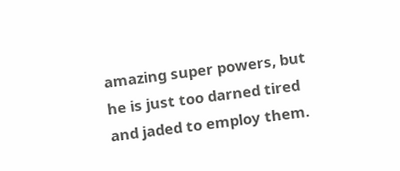amazing super powers, but he is just too darned tired and jaded to employ them.